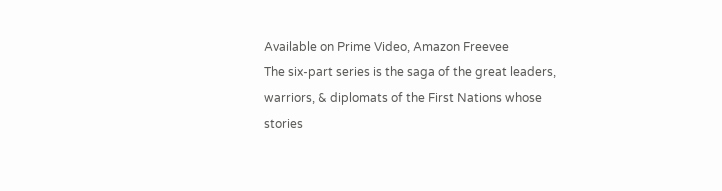Available on Prime Video, Amazon Freevee
The six-part series is the saga of the great leaders, warriors, & diplomats of the First Nations whose stories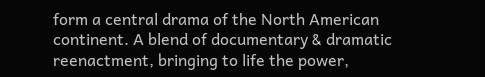form a central drama of the North American continent. A blend of documentary & dramatic reenactment, bringing to life the power,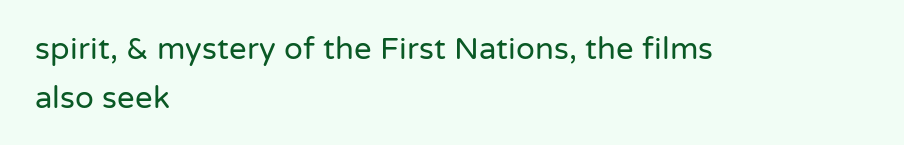spirit, & mystery of the First Nations, the films also seek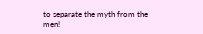to separate the myth from the men!